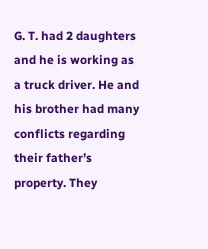G. T. had 2 daughters and he is working as a truck driver. He and his brother had many conflicts regarding their father’s property. They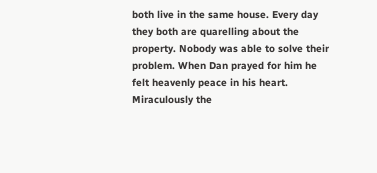both live in the same house. Every day they both are quarelling about the property. Nobody was able to solve their problem. When Dan prayed for him he felt heavenly peace in his heart. Miraculously the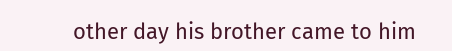other day his brother came to him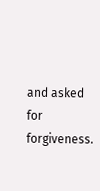and asked for forgiveness.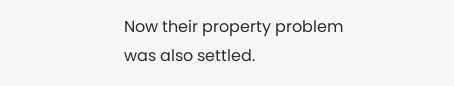Now their property problem was also settled.